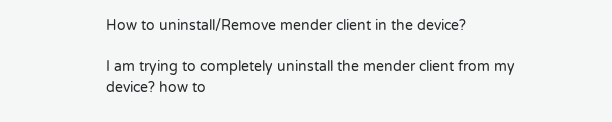How to uninstall/Remove mender client in the device?

I am trying to completely uninstall the mender client from my device? how to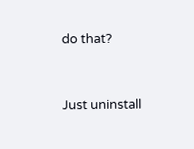do that?


Just uninstall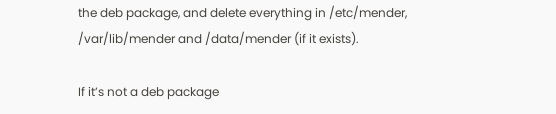the deb package, and delete everything in /etc/mender, /var/lib/mender and /data/mender (if it exists).

If it’s not a deb package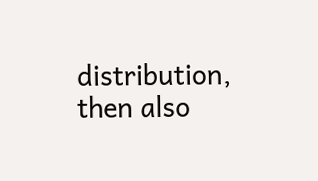distribution, then also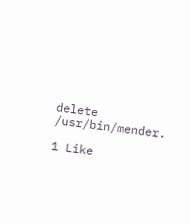delete /usr/bin/mender.

1 Like